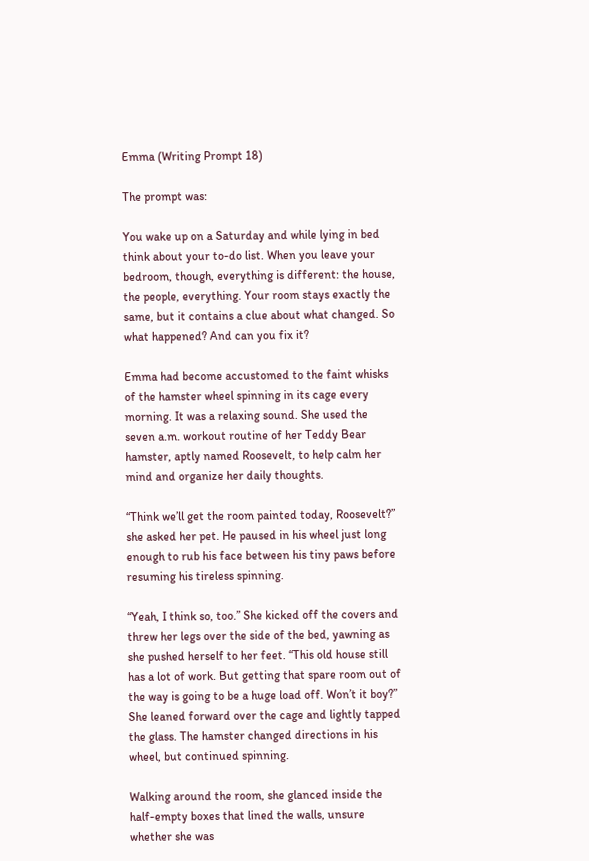Emma (Writing Prompt 18)

The prompt was:

You wake up on a Saturday and while lying in bed think about your to-do list. When you leave your bedroom, though, everything is different: the house, the people, everything. Your room stays exactly the same, but it contains a clue about what changed. So what happened? And can you fix it?

Emma had become accustomed to the faint whisks of the hamster wheel spinning in its cage every morning. It was a relaxing sound. She used the seven a.m. workout routine of her Teddy Bear hamster, aptly named Roosevelt, to help calm her mind and organize her daily thoughts.

“Think we’ll get the room painted today, Roosevelt?” she asked her pet. He paused in his wheel just long enough to rub his face between his tiny paws before resuming his tireless spinning.

“Yeah, I think so, too.” She kicked off the covers and threw her legs over the side of the bed, yawning as she pushed herself to her feet. “This old house still has a lot of work. But getting that spare room out of the way is going to be a huge load off. Won’t it boy?” She leaned forward over the cage and lightly tapped the glass. The hamster changed directions in his wheel, but continued spinning.

Walking around the room, she glanced inside the half-empty boxes that lined the walls, unsure whether she was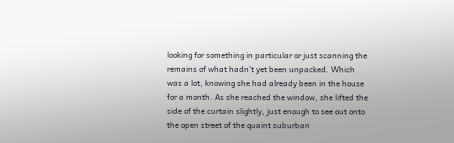looking for something in particular or just scanning the remains of what hadn’t yet been unpacked. Which was a lot, knowing she had already been in the house for a month. As she reached the window, she lifted the side of the curtain slightly, just enough to see out onto the open street of the quaint suburban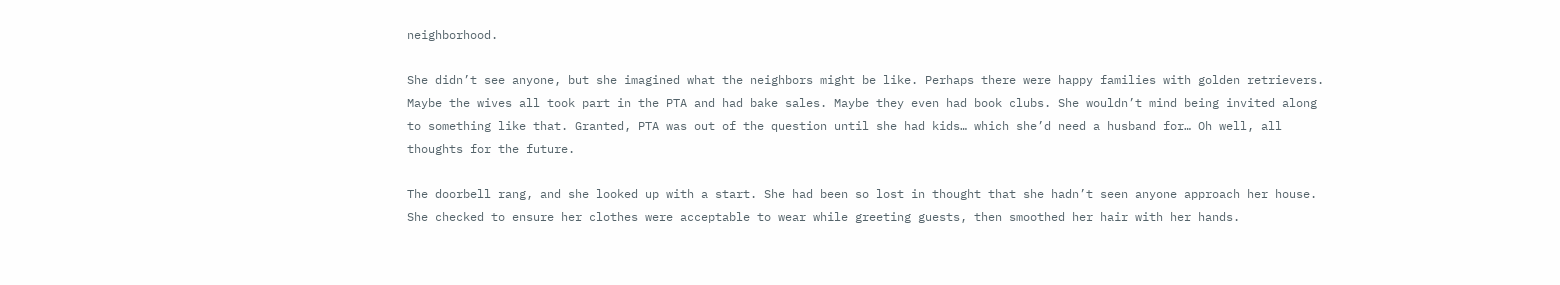neighborhood.

She didn’t see anyone, but she imagined what the neighbors might be like. Perhaps there were happy families with golden retrievers. Maybe the wives all took part in the PTA and had bake sales. Maybe they even had book clubs. She wouldn’t mind being invited along to something like that. Granted, PTA was out of the question until she had kids… which she’d need a husband for… Oh well, all thoughts for the future.

The doorbell rang, and she looked up with a start. She had been so lost in thought that she hadn’t seen anyone approach her house. She checked to ensure her clothes were acceptable to wear while greeting guests, then smoothed her hair with her hands.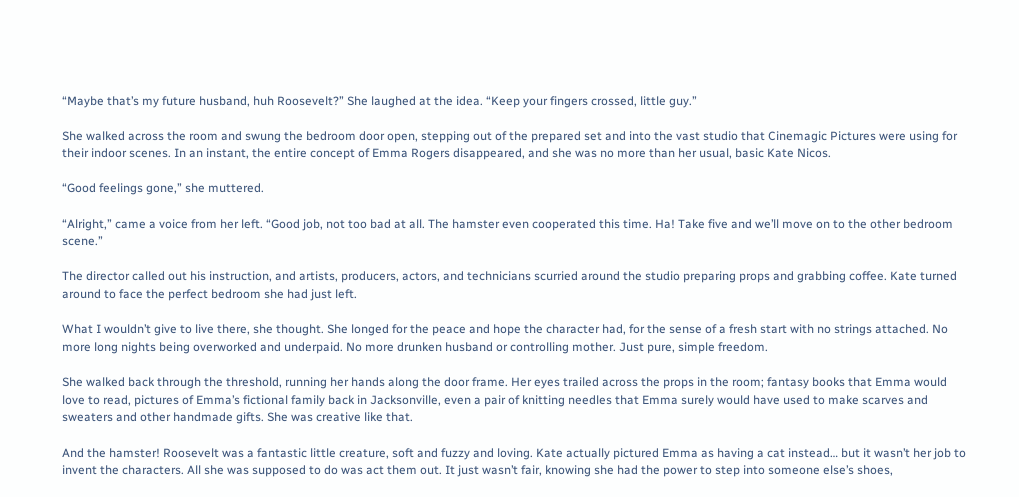“Maybe that’s my future husband, huh Roosevelt?” She laughed at the idea. “Keep your fingers crossed, little guy.”

She walked across the room and swung the bedroom door open, stepping out of the prepared set and into the vast studio that Cinemagic Pictures were using for their indoor scenes. In an instant, the entire concept of Emma Rogers disappeared, and she was no more than her usual, basic Kate Nicos.

“Good feelings gone,” she muttered.

“Alright,” came a voice from her left. “Good job, not too bad at all. The hamster even cooperated this time. Ha! Take five and we’ll move on to the other bedroom scene.”

The director called out his instruction, and artists, producers, actors, and technicians scurried around the studio preparing props and grabbing coffee. Kate turned around to face the perfect bedroom she had just left.

What I wouldn’t give to live there, she thought. She longed for the peace and hope the character had, for the sense of a fresh start with no strings attached. No more long nights being overworked and underpaid. No more drunken husband or controlling mother. Just pure, simple freedom.

She walked back through the threshold, running her hands along the door frame. Her eyes trailed across the props in the room; fantasy books that Emma would love to read, pictures of Emma’s fictional family back in Jacksonville, even a pair of knitting needles that Emma surely would have used to make scarves and sweaters and other handmade gifts. She was creative like that.

And the hamster! Roosevelt was a fantastic little creature, soft and fuzzy and loving. Kate actually pictured Emma as having a cat instead… but it wasn’t her job to invent the characters. All she was supposed to do was act them out. It just wasn’t fair, knowing she had the power to step into someone else’s shoes,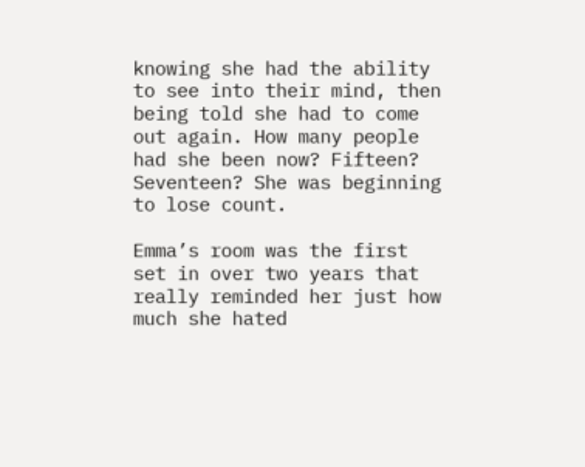knowing she had the ability to see into their mind, then being told she had to come out again. How many people had she been now? Fifteen? Seventeen? She was beginning to lose count.

Emma’s room was the first set in over two years that really reminded her just how much she hated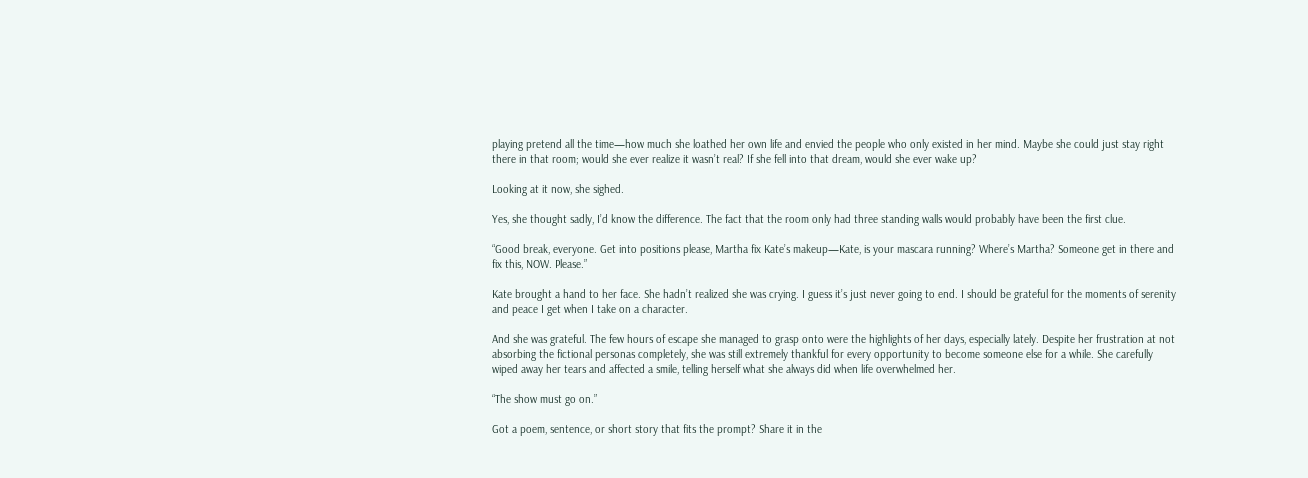playing pretend all the time—how much she loathed her own life and envied the people who only existed in her mind. Maybe she could just stay right there in that room; would she ever realize it wasn’t real? If she fell into that dream, would she ever wake up?

Looking at it now, she sighed.

Yes, she thought sadly, I’d know the difference. The fact that the room only had three standing walls would probably have been the first clue.

“Good break, everyone. Get into positions please, Martha fix Kate’s makeup—Kate, is your mascara running? Where’s Martha? Someone get in there and fix this, NOW. Please.”

Kate brought a hand to her face. She hadn’t realized she was crying. I guess it’s just never going to end. I should be grateful for the moments of serenity and peace I get when I take on a character.

And she was grateful. The few hours of escape she managed to grasp onto were the highlights of her days, especially lately. Despite her frustration at not absorbing the fictional personas completely, she was still extremely thankful for every opportunity to become someone else for a while. She carefully wiped away her tears and affected a smile, telling herself what she always did when life overwhelmed her.

“The show must go on.”

Got a poem, sentence, or short story that fits the prompt? Share it in the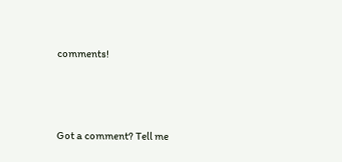comments!




Got a comment? Tell me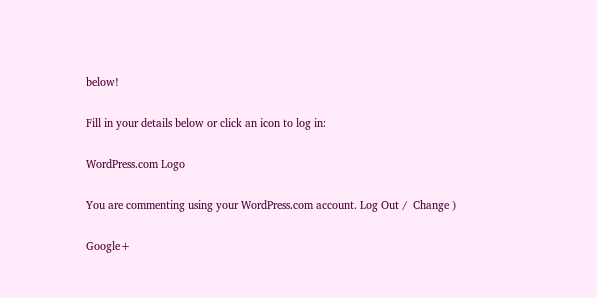below!

Fill in your details below or click an icon to log in:

WordPress.com Logo

You are commenting using your WordPress.com account. Log Out /  Change )

Google+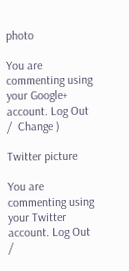photo

You are commenting using your Google+ account. Log Out /  Change )

Twitter picture

You are commenting using your Twitter account. Log Out /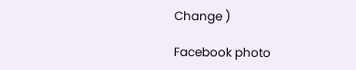Change )

Facebook photo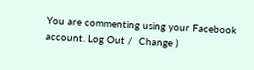You are commenting using your Facebook account. Log Out /  Change )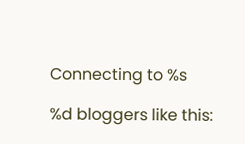Connecting to %s

%d bloggers like this: